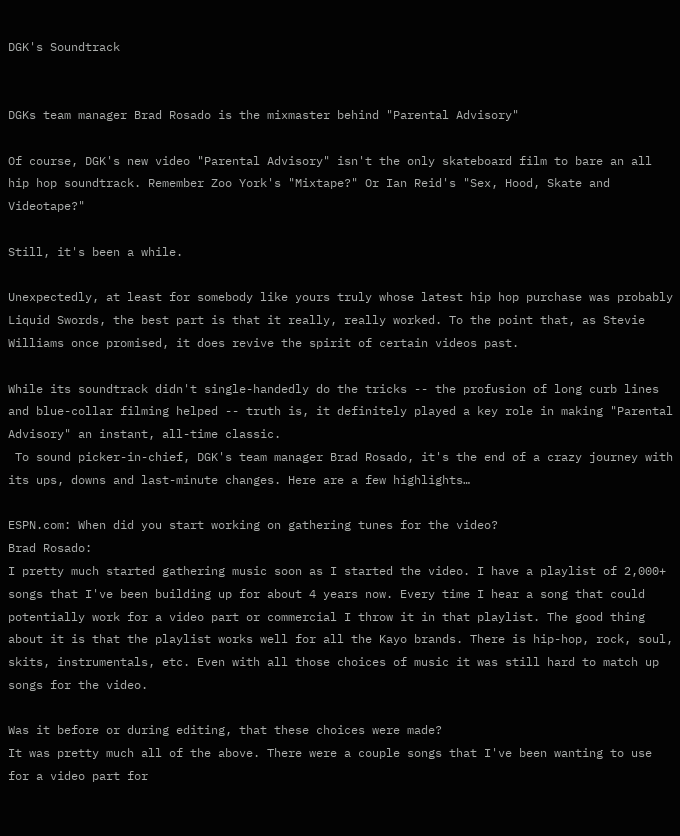DGK's Soundtrack


DGKs team manager Brad Rosado is the mixmaster behind "Parental Advisory"

Of course, DGK's new video "Parental Advisory" isn't the only skateboard film to bare an all hip hop soundtrack. Remember Zoo York's "Mixtape?" Or Ian Reid's "Sex, Hood, Skate and Videotape?"

Still, it's been a while.

Unexpectedly, at least for somebody like yours truly whose latest hip hop purchase was probably Liquid Swords, the best part is that it really, really worked. To the point that, as Stevie Williams once promised, it does revive the spirit of certain videos past.

While its soundtrack didn't single-handedly do the tricks -- the profusion of long curb lines and blue-collar filming helped -- truth is, it definitely played a key role in making "Parental Advisory" an instant, all-time classic.
 To sound picker-in-chief, DGK's team manager Brad Rosado, it's the end of a crazy journey with its ups, downs and last-minute changes. Here are a few highlights…

ESPN.com: When did you start working on gathering tunes for the video?
Brad Rosado:
I pretty much started gathering music soon as I started the video. I have a playlist of 2,000+ songs that I've been building up for about 4 years now. Every time I hear a song that could potentially work for a video part or commercial I throw it in that playlist. The good thing about it is that the playlist works well for all the Kayo brands. There is hip-hop, rock, soul, skits, instrumentals, etc. Even with all those choices of music it was still hard to match up songs for the video.

Was it before or during editing, that these choices were made?
It was pretty much all of the above. There were a couple songs that I've been wanting to use for a video part for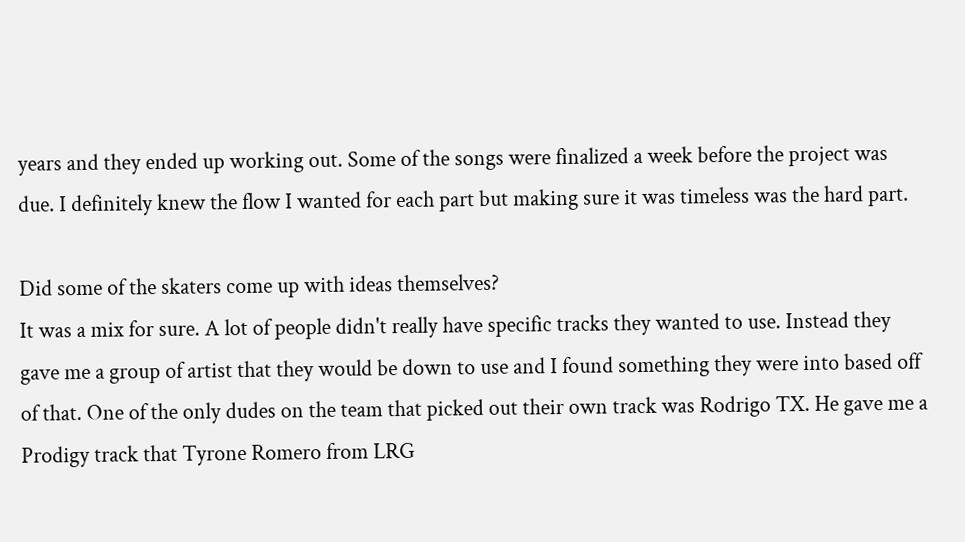years and they ended up working out. Some of the songs were finalized a week before the project was due. I definitely knew the flow I wanted for each part but making sure it was timeless was the hard part.

Did some of the skaters come up with ideas themselves?
It was a mix for sure. A lot of people didn't really have specific tracks they wanted to use. Instead they gave me a group of artist that they would be down to use and I found something they were into based off of that. One of the only dudes on the team that picked out their own track was Rodrigo TX. He gave me a Prodigy track that Tyrone Romero from LRG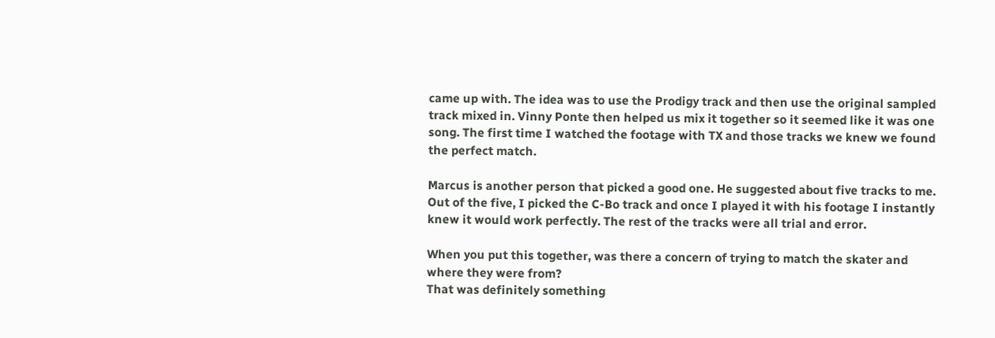came up with. The idea was to use the Prodigy track and then use the original sampled track mixed in. Vinny Ponte then helped us mix it together so it seemed like it was one song. The first time I watched the footage with TX and those tracks we knew we found the perfect match.

Marcus is another person that picked a good one. He suggested about five tracks to me. Out of the five, I picked the C-Bo track and once I played it with his footage I instantly knew it would work perfectly. The rest of the tracks were all trial and error.

When you put this together, was there a concern of trying to match the skater and where they were from?
That was definitely something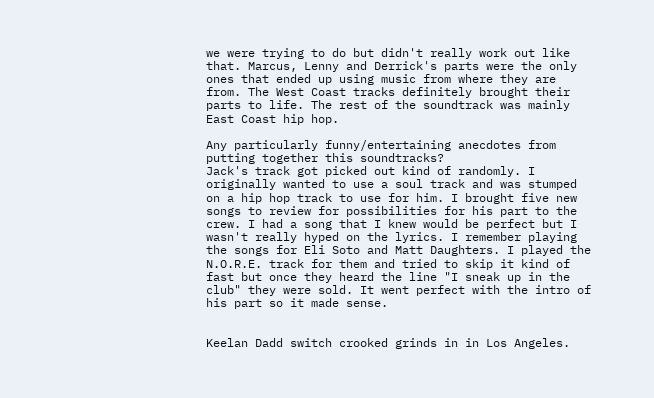we were trying to do but didn't really work out like that. Marcus, Lenny and Derrick's parts were the only ones that ended up using music from where they are from. The West Coast tracks definitely brought their parts to life. The rest of the soundtrack was mainly East Coast hip hop.

Any particularly funny/entertaining anecdotes from putting together this soundtracks?
Jack's track got picked out kind of randomly. I originally wanted to use a soul track and was stumped on a hip hop track to use for him. I brought five new songs to review for possibilities for his part to the crew. I had a song that I knew would be perfect but I wasn't really hyped on the lyrics. I remember playing the songs for Eli Soto and Matt Daughters. I played the N.O.R.E. track for them and tried to skip it kind of fast but once they heard the line "I sneak up in the club" they were sold. It went perfect with the intro of his part so it made sense.


Keelan Dadd switch crooked grinds in in Los Angeles.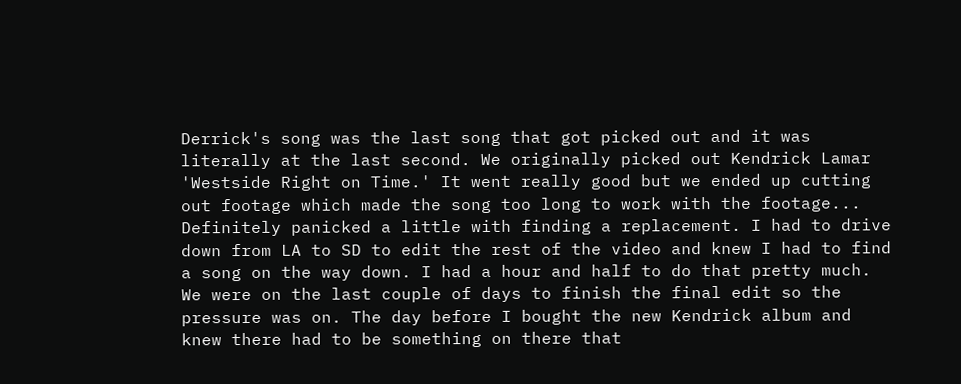Derrick's song was the last song that got picked out and it was literally at the last second. We originally picked out Kendrick Lamar 'Westside Right on Time.' It went really good but we ended up cutting out footage which made the song too long to work with the footage... Definitely panicked a little with finding a replacement. I had to drive down from LA to SD to edit the rest of the video and knew I had to find a song on the way down. I had a hour and half to do that pretty much. We were on the last couple of days to finish the final edit so the pressure was on. The day before I bought the new Kendrick album and knew there had to be something on there that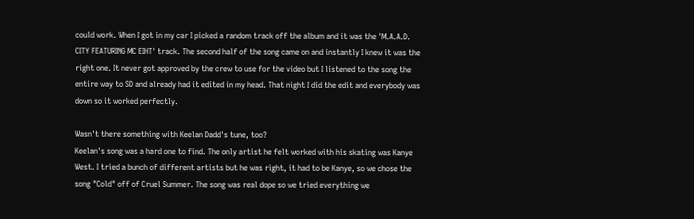could work. When I got in my car I picked a random track off the album and it was the 'M.A.A.D. CITY FEATURING MC EIHT' track. The second half of the song came on and instantly I knew it was the right one. It never got approved by the crew to use for the video but I listened to the song the entire way to SD and already had it edited in my head. That night I did the edit and everybody was down so it worked perfectly.

Wasn't there something with Keelan Dadd's tune, too?
Keelan's song was a hard one to find. The only artist he felt worked with his skating was Kanye West. I tried a bunch of different artists but he was right, it had to be Kanye, so we chose the song "Cold" off of Cruel Summer. The song was real dope so we tried everything we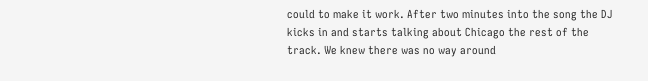could to make it work. After two minutes into the song the DJ kicks in and starts talking about Chicago the rest of the track. We knew there was no way around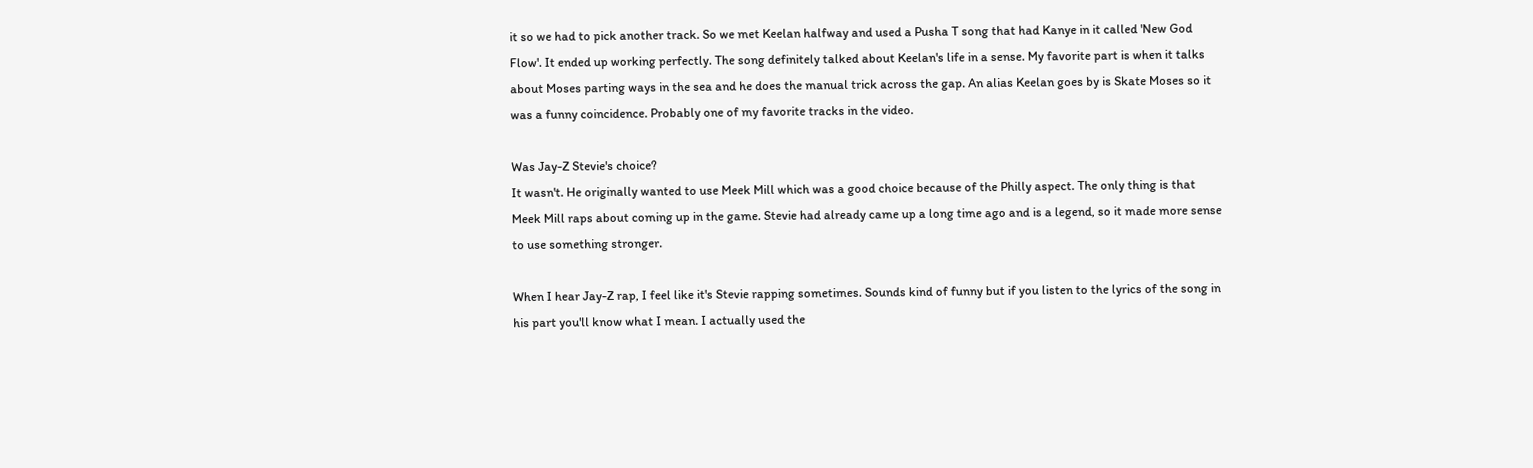it so we had to pick another track. So we met Keelan halfway and used a Pusha T song that had Kanye in it called 'New God Flow'. It ended up working perfectly. The song definitely talked about Keelan's life in a sense. My favorite part is when it talks about Moses parting ways in the sea and he does the manual trick across the gap. An alias Keelan goes by is Skate Moses so it was a funny coincidence. Probably one of my favorite tracks in the video.

Was Jay-Z Stevie's choice?
It wasn't. He originally wanted to use Meek Mill which was a good choice because of the Philly aspect. The only thing is that Meek Mill raps about coming up in the game. Stevie had already came up a long time ago and is a legend, so it made more sense to use something stronger.

When I hear Jay-Z rap, I feel like it's Stevie rapping sometimes. Sounds kind of funny but if you listen to the lyrics of the song in his part you'll know what I mean. I actually used the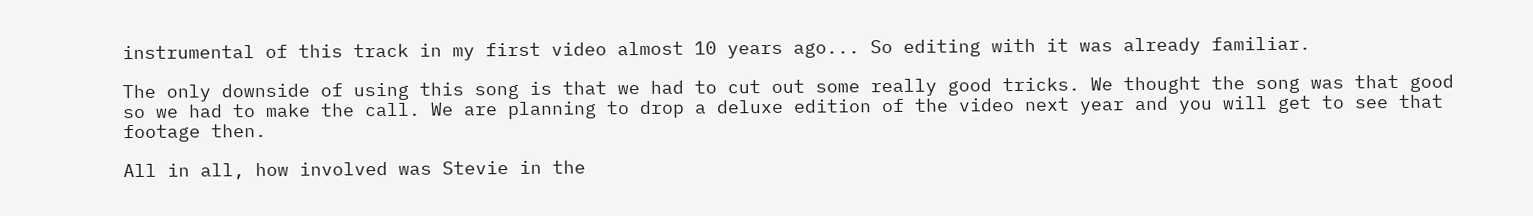instrumental of this track in my first video almost 10 years ago... So editing with it was already familiar.

The only downside of using this song is that we had to cut out some really good tricks. We thought the song was that good so we had to make the call. We are planning to drop a deluxe edition of the video next year and you will get to see that footage then.

All in all, how involved was Stevie in the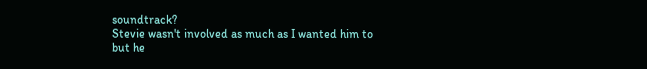soundtrack?
Stevie wasn't involved as much as I wanted him to but he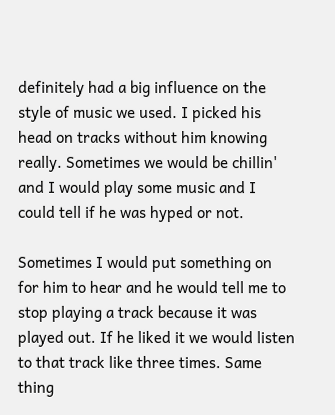definitely had a big influence on the style of music we used. I picked his head on tracks without him knowing really. Sometimes we would be chillin' and I would play some music and I could tell if he was hyped or not.

Sometimes I would put something on for him to hear and he would tell me to stop playing a track because it was played out. If he liked it we would listen to that track like three times. Same thing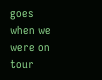goes when we were on tour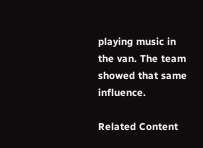playing music in the van. The team showed that same influence.

Related Content